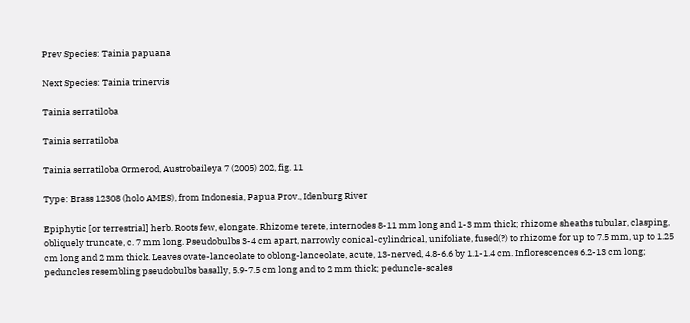Prev Species: Tainia papuana

Next Species: Tainia trinervis

Tainia serratiloba

Tainia serratiloba

Tainia serratiloba Ormerod, Austrobaileya 7 (2005) 202, fig. 11

Type: Brass 12308 (holo AMES), from Indonesia, Papua Prov., Idenburg River

Epiphytic [or terrestrial] herb. Roots few, elongate. Rhizome terete, internodes 8-11 mm long and 1-3 mm thick; rhizome sheaths tubular, clasping, obliquely truncate, c. 7 mm long. Pseudobulbs 3-4 cm apart, narrowly conical-cylindrical, unifoliate, fused(?) to rhizome for up to 7.5 mm, up to 1.25 cm long and 2 mm thick. Leaves ovate-lanceolate to oblong-lanceolate, acute, 13-nerved, 4.8-6.6 by 1.1-1.4 cm. Inflorescences 6.2-13 cm long; peduncles resembling pseudobulbs basally, 5.9-7.5 cm long and to 2 mm thick; peduncle-scales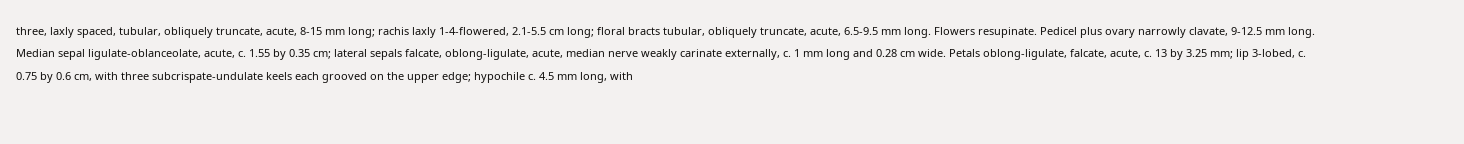three, laxly spaced, tubular, obliquely truncate, acute, 8-15 mm long; rachis laxly 1-4-flowered, 2.1-5.5 cm long; floral bracts tubular, obliquely truncate, acute, 6.5-9.5 mm long. Flowers resupinate. Pedicel plus ovary narrowly clavate, 9-12.5 mm long. Median sepal ligulate-oblanceolate, acute, c. 1.55 by 0.35 cm; lateral sepals falcate, oblong-ligulate, acute, median nerve weakly carinate externally, c. 1 mm long and 0.28 cm wide. Petals oblong-ligulate, falcate, acute, c. 13 by 3.25 mm; lip 3-lobed, c. 0.75 by 0.6 cm, with three subcrispate-undulate keels each grooved on the upper edge; hypochile c. 4.5 mm long, with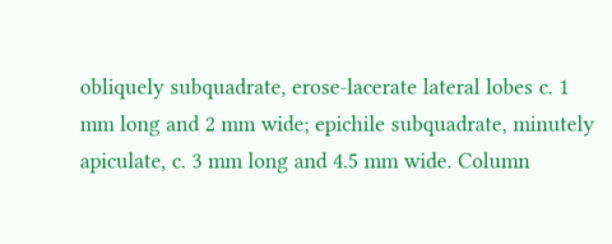obliquely subquadrate, erose-lacerate lateral lobes c. 1 mm long and 2 mm wide; epichile subquadrate, minutely apiculate, c. 3 mm long and 4.5 mm wide. Column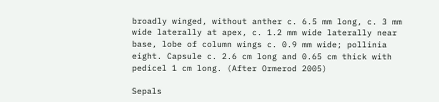broadly winged, without anther c. 6.5 mm long, c. 3 mm wide laterally at apex, c. 1.2 mm wide laterally near base, lobe of column wings c. 0.9 mm wide; pollinia eight. Capsule c. 2.6 cm long and 0.65 cm thick with pedicel 1 cm long. (After Ormerod 2005)

Sepals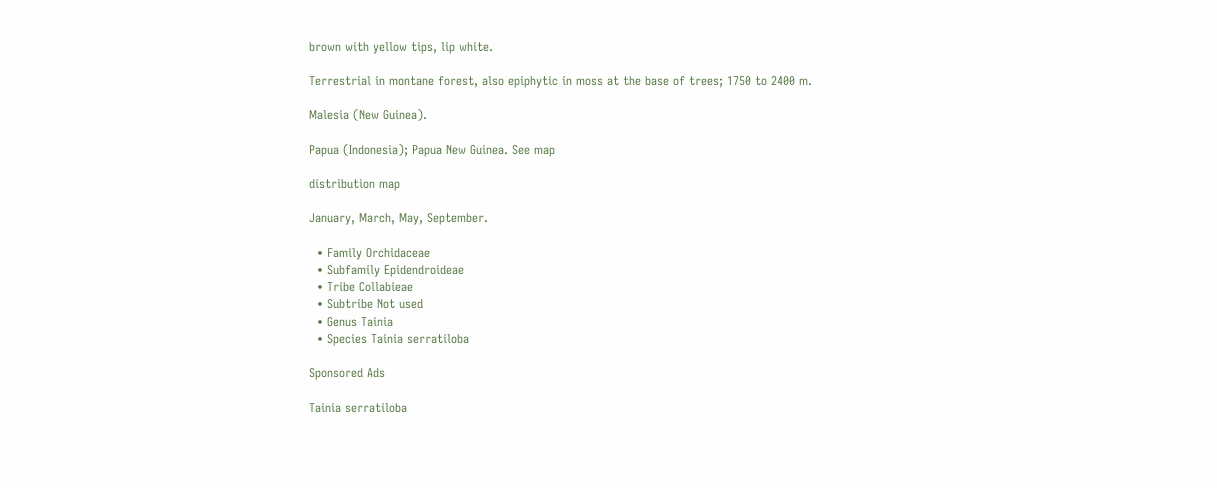brown with yellow tips, lip white.

Terrestrial in montane forest, also epiphytic in moss at the base of trees; 1750 to 2400 m.

Malesia (New Guinea).

Papua (Indonesia); Papua New Guinea. See map

distribution map

January, March, May, September.

  • Family Orchidaceae
  • Subfamily Epidendroideae
  • Tribe Collabieae
  • Subtribe Not used
  • Genus Tainia
  • Species Tainia serratiloba

Sponsored Ads

Tainia serratiloba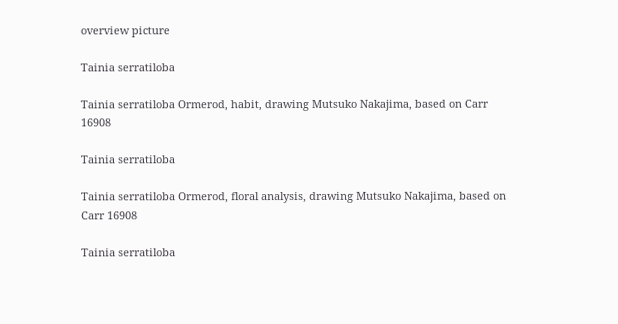overview picture

Tainia serratiloba

Tainia serratiloba Ormerod, habit, drawing Mutsuko Nakajima, based on Carr 16908

Tainia serratiloba

Tainia serratiloba Ormerod, floral analysis, drawing Mutsuko Nakajima, based on Carr 16908

Tainia serratiloba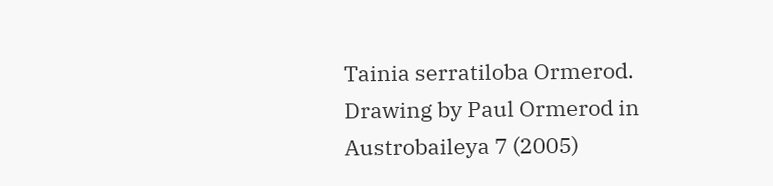Tainia serratiloba Ormerod. Drawing by Paul Ormerod in Austrobaileya 7 (2005)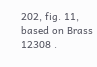202, fig. 11, based on Brass 12308 .